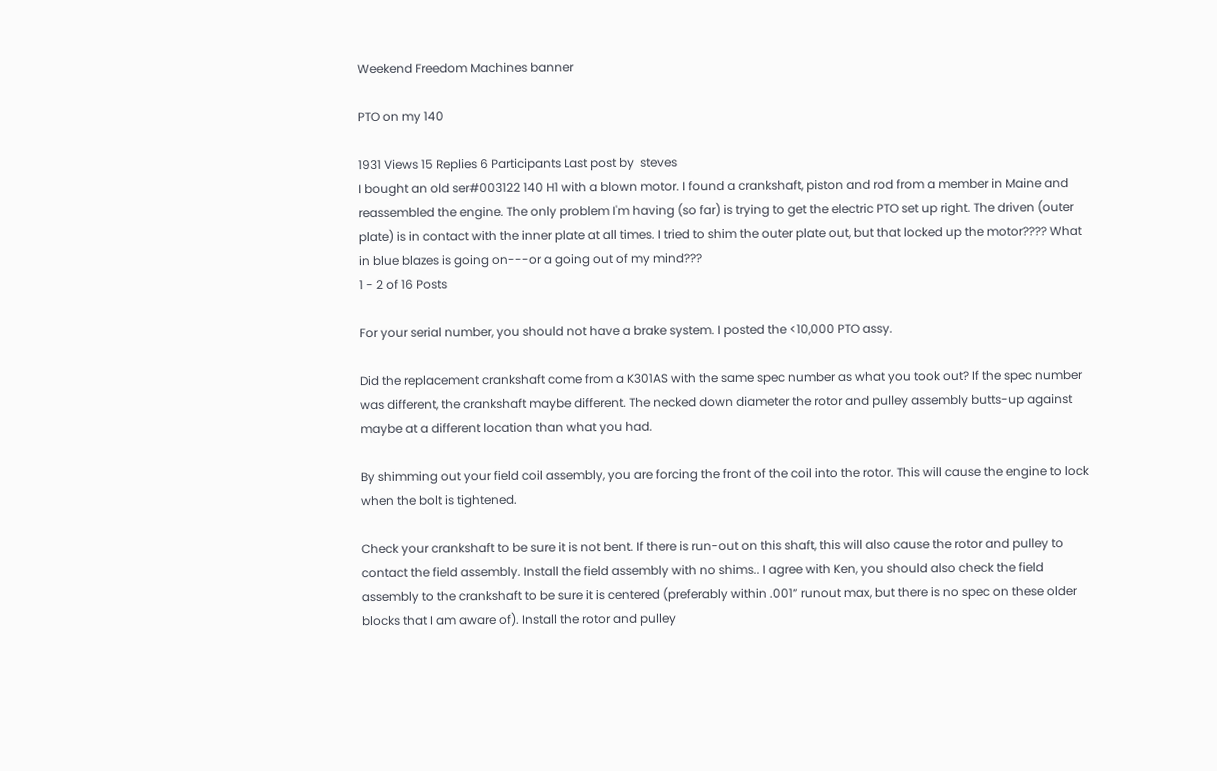Weekend Freedom Machines banner

PTO on my 140

1931 Views 15 Replies 6 Participants Last post by  steves
I bought an old ser#003122 140 H1 with a blown motor. I found a crankshaft, piston and rod from a member in Maine and reassembled the engine. The only problem I'm having (so far) is trying to get the electric PTO set up right. The driven (outer plate) is in contact with the inner plate at all times. I tried to shim the outer plate out, but that locked up the motor???? What in blue blazes is going on---or a going out of my mind???
1 - 2 of 16 Posts

For your serial number, you should not have a brake system. I posted the <10,000 PTO assy.

Did the replacement crankshaft come from a K301AS with the same spec number as what you took out? If the spec number was different, the crankshaft maybe different. The necked down diameter the rotor and pulley assembly butts-up against maybe at a different location than what you had.

By shimming out your field coil assembly, you are forcing the front of the coil into the rotor. This will cause the engine to lock when the bolt is tightened.

Check your crankshaft to be sure it is not bent. If there is run-out on this shaft, this will also cause the rotor and pulley to contact the field assembly. Install the field assembly with no shims.. I agree with Ken, you should also check the field assembly to the crankshaft to be sure it is centered (preferably within .001” runout max, but there is no spec on these older blocks that I am aware of). Install the rotor and pulley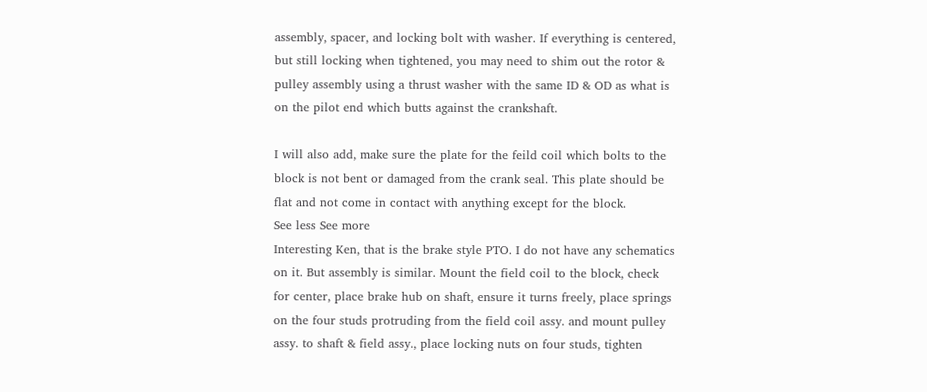assembly, spacer, and locking bolt with washer. If everything is centered, but still locking when tightened, you may need to shim out the rotor & pulley assembly using a thrust washer with the same ID & OD as what is on the pilot end which butts against the crankshaft.

I will also add, make sure the plate for the feild coil which bolts to the block is not bent or damaged from the crank seal. This plate should be flat and not come in contact with anything except for the block.
See less See more
Interesting Ken, that is the brake style PTO. I do not have any schematics on it. But assembly is similar. Mount the field coil to the block, check for center, place brake hub on shaft, ensure it turns freely, place springs on the four studs protruding from the field coil assy. and mount pulley assy. to shaft & field assy., place locking nuts on four studs, tighten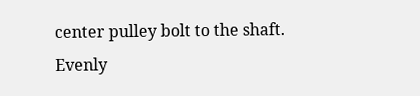center pulley bolt to the shaft. Evenly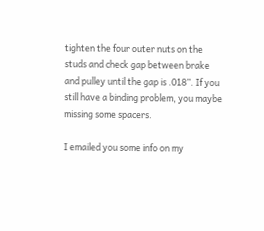tighten the four outer nuts on the studs and check gap between brake and pulley until the gap is .018”. If you still have a binding problem, you maybe missing some spacers.

I emailed you some info on my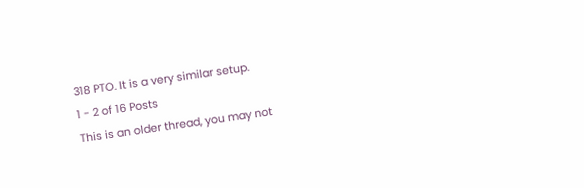318 PTO. It is a very similar setup.
1 - 2 of 16 Posts
This is an older thread, you may not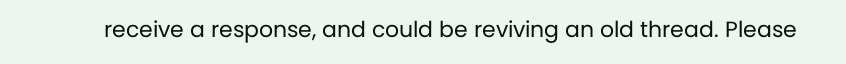receive a response, and could be reviving an old thread. Please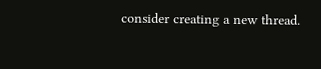consider creating a new thread.